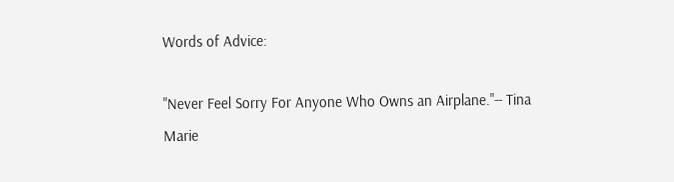Words of Advice:

"Never Feel Sorry For Anyone Who Owns an Airplane."-- Tina Marie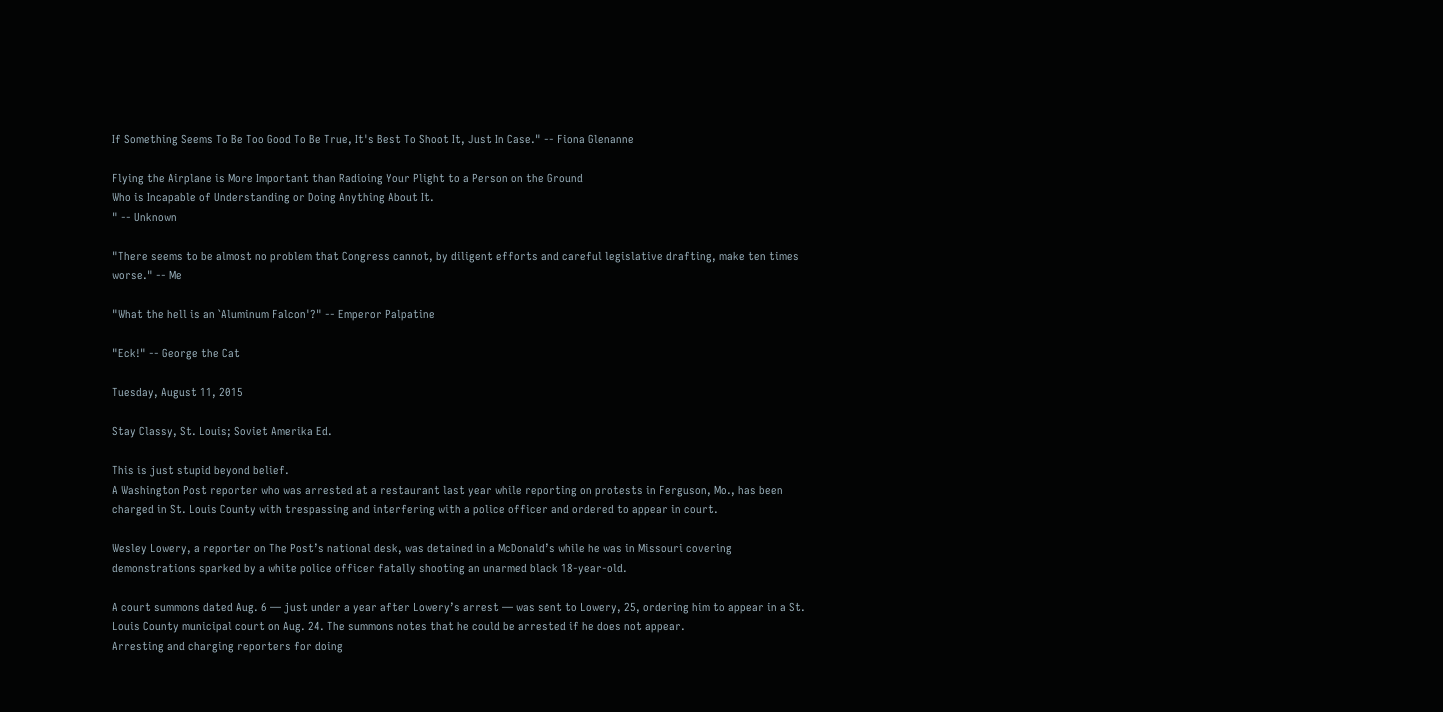If Something Seems To Be Too Good To Be True, It's Best To Shoot It, Just In Case." -- Fiona Glenanne

Flying the Airplane is More Important than Radioing Your Plight to a Person on the Ground
Who is Incapable of Understanding or Doing Anything About It.
" -- Unknown

"There seems to be almost no problem that Congress cannot, by diligent efforts and careful legislative drafting, make ten times worse." -- Me

"What the hell is an `Aluminum Falcon'?" -- Emperor Palpatine

"Eck!" -- George the Cat

Tuesday, August 11, 2015

Stay Classy, St. Louis; Soviet Amerika Ed.

This is just stupid beyond belief.
A Washington Post reporter who was arrested at a restaurant last year while reporting on protests in Ferguson, Mo., has been charged in St. Louis County with trespassing and interfering with a police officer and ordered to appear in court.

Wesley Lowery, a reporter on The Post’s national desk, was detained in a McDonald’s while he was in Missouri covering demonstrations sparked by a white police officer fatally shooting an unarmed black 18-year-old.

A court summons dated Aug. 6 — just under a year after Lowery’s arrest — was sent to Lowery, 25, ordering him to appear in a St. Louis County municipal court on Aug. 24. The summons notes that he could be arrested if he does not appear.
Arresting and charging reporters for doing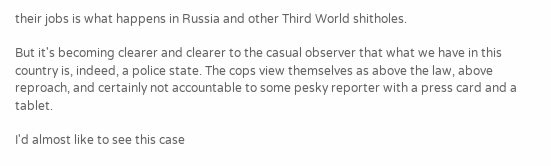their jobs is what happens in Russia and other Third World shitholes.

But it's becoming clearer and clearer to the casual observer that what we have in this country is, indeed, a police state. The cops view themselves as above the law, above reproach, and certainly not accountable to some pesky reporter with a press card and a tablet.

I'd almost like to see this case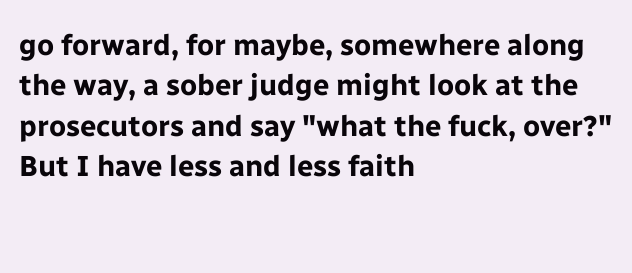go forward, for maybe, somewhere along the way, a sober judge might look at the prosecutors and say "what the fuck, over?" But I have less and less faith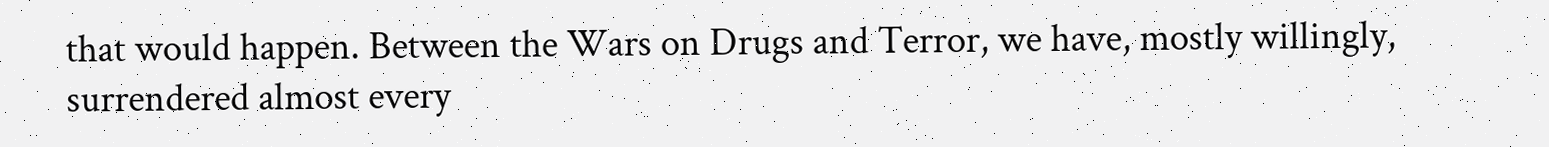that would happen. Between the Wars on Drugs and Terror, we have, mostly willingly, surrendered almost every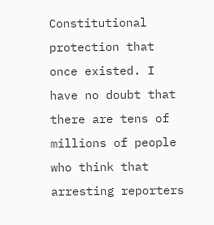Constitutional protection that once existed. I have no doubt that there are tens of millions of people who think that arresting reporters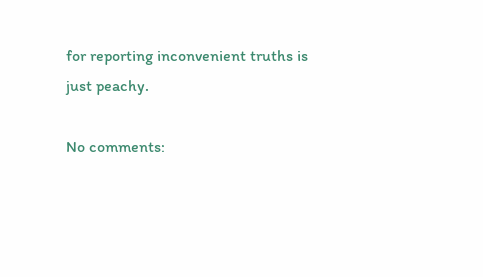for reporting inconvenient truths is just peachy.

No comments: